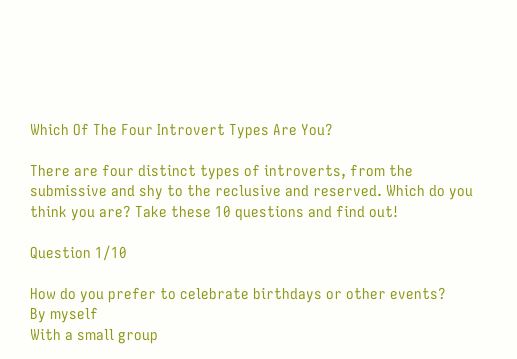Which Of The Four Introvert Types Are You?

There are four distinct types of introverts, from the submissive and shy to the reclusive and reserved. Which do you think you are? Take these 10 questions and find out!

Question 1/10

How do you prefer to celebrate birthdays or other events?
By myself
With a small group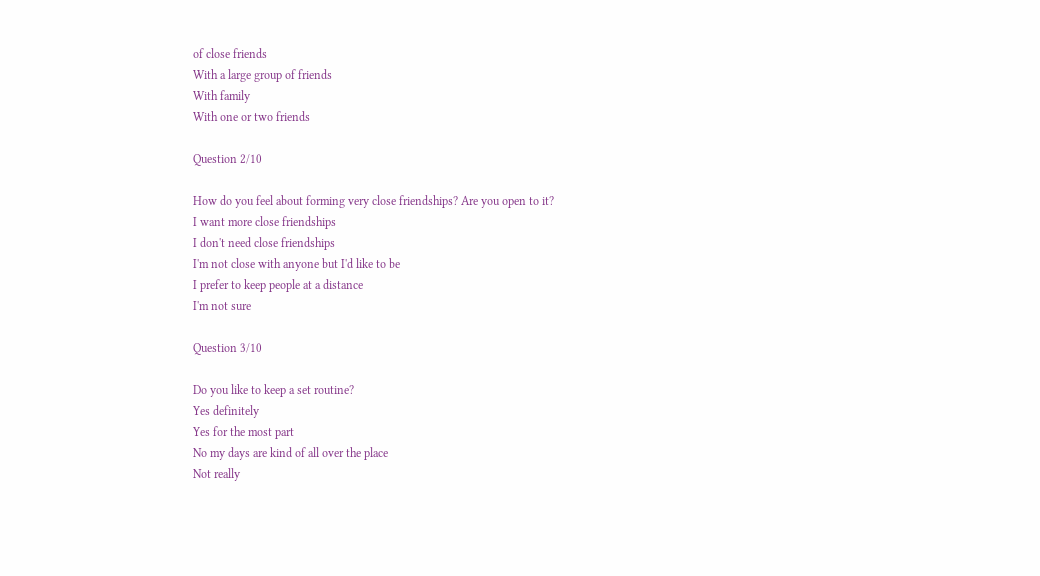of close friends
With a large group of friends
With family
With one or two friends

Question 2/10

How do you feel about forming very close friendships? Are you open to it?
I want more close friendships
I don't need close friendships
I'm not close with anyone but I'd like to be
I prefer to keep people at a distance
I'm not sure

Question 3/10

Do you like to keep a set routine?
Yes definitely
Yes for the most part
No my days are kind of all over the place
Not really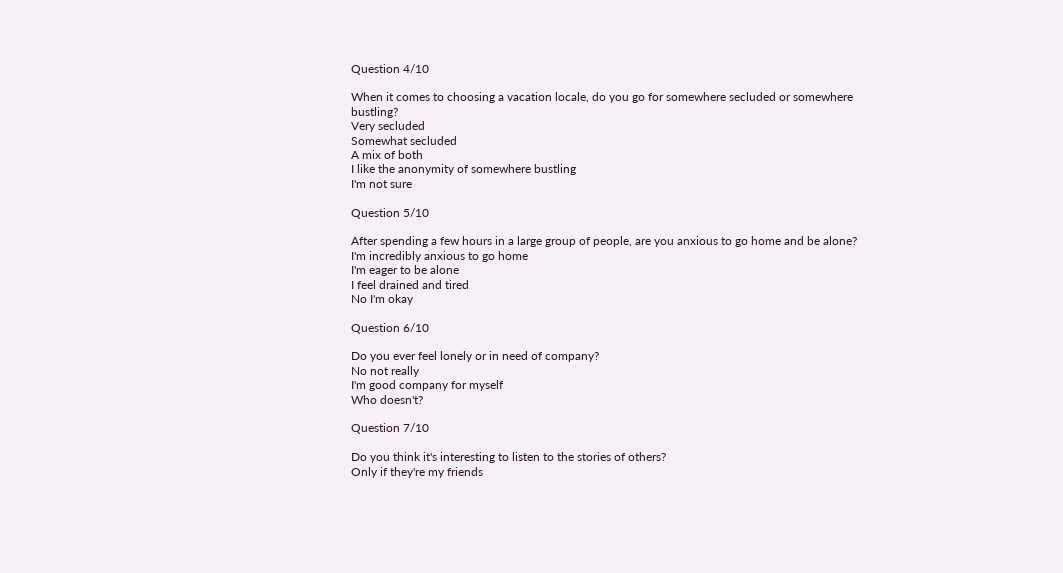Question 4/10

When it comes to choosing a vacation locale, do you go for somewhere secluded or somewhere bustling?
Very secluded
Somewhat secluded
A mix of both
I like the anonymity of somewhere bustling
I'm not sure

Question 5/10

After spending a few hours in a large group of people, are you anxious to go home and be alone?
I'm incredibly anxious to go home
I'm eager to be alone
I feel drained and tired
No I'm okay

Question 6/10

Do you ever feel lonely or in need of company?
No not really
I'm good company for myself
Who doesn't?

Question 7/10

Do you think it's interesting to listen to the stories of others?
Only if they're my friends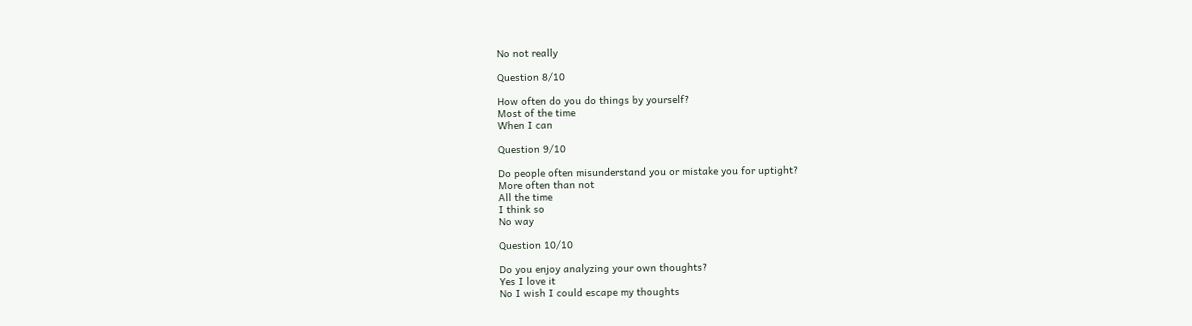No not really

Question 8/10

How often do you do things by yourself?
Most of the time
When I can

Question 9/10

Do people often misunderstand you or mistake you for uptight?
More often than not
All the time
I think so
No way

Question 10/10

Do you enjoy analyzing your own thoughts?
Yes I love it
No I wish I could escape my thoughts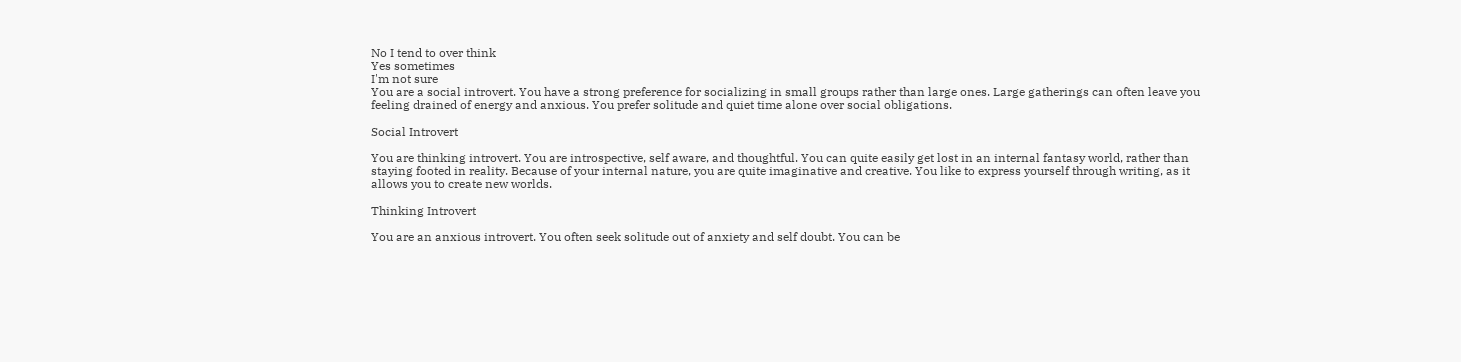No I tend to over think
Yes sometimes
I'm not sure
You are a social introvert. You have a strong preference for socializing in small groups rather than large ones. Large gatherings can often leave you feeling drained of energy and anxious. You prefer solitude and quiet time alone over social obligations.

Social Introvert

You are thinking introvert. You are introspective, self aware, and thoughtful. You can quite easily get lost in an internal fantasy world, rather than staying footed in reality. Because of your internal nature, you are quite imaginative and creative. You like to express yourself through writing, as it allows you to create new worlds.

Thinking Introvert

You are an anxious introvert. You often seek solitude out of anxiety and self doubt. You can be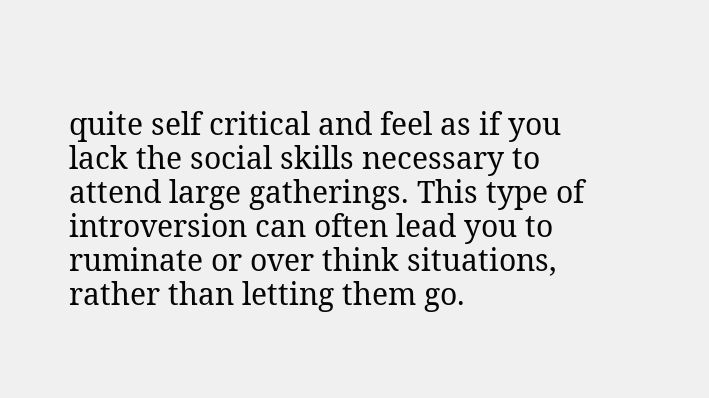quite self critical and feel as if you lack the social skills necessary to attend large gatherings. This type of introversion can often lead you to ruminate or over think situations, rather than letting them go.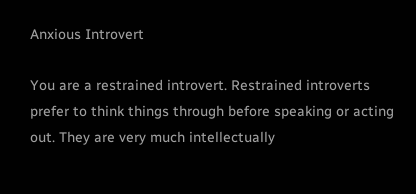Anxious Introvert

You are a restrained introvert. Restrained introverts prefer to think things through before speaking or acting out. They are very much intellectually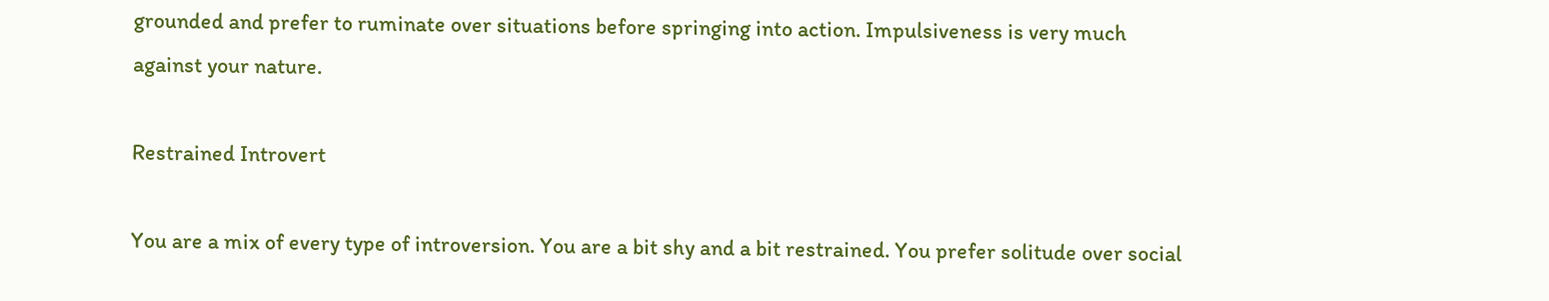grounded and prefer to ruminate over situations before springing into action. Impulsiveness is very much against your nature.

Restrained Introvert

You are a mix of every type of introversion. You are a bit shy and a bit restrained. You prefer solitude over social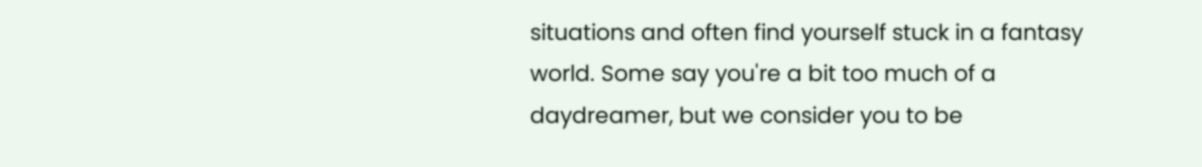situations and often find yourself stuck in a fantasy world. Some say you're a bit too much of a daydreamer, but we consider you to be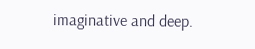imaginative and deep.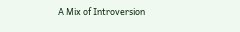A Mix of Introversion